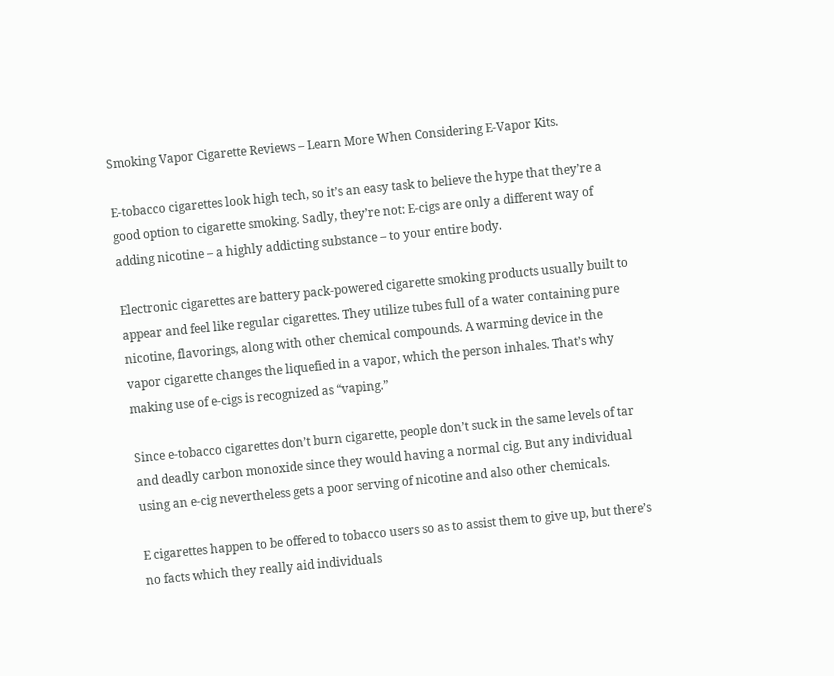Smoking Vapor Cigarette Reviews – Learn More When Considering E-Vapor Kits.

E-tobacco cigarettes look high tech, so it’s an easy task to believe the hype that they’re a good option to cigarette smoking. Sadly, they’re not: E-cigs are only a different way of adding nicotine – a highly addicting substance – to your entire body.

Electronic cigarettes are battery pack-powered cigarette smoking products usually built to appear and feel like regular cigarettes. They utilize tubes full of a water containing pure nicotine, flavorings, along with other chemical compounds. A warming device in the vapor cigarette changes the liquefied in a vapor, which the person inhales. That’s why making use of e-cigs is recognized as “vaping.”

Since e-tobacco cigarettes don’t burn cigarette, people don’t suck in the same levels of tar and deadly carbon monoxide since they would having a normal cig. But any individual using an e-cig nevertheless gets a poor serving of nicotine and also other chemicals.

E cigarettes happen to be offered to tobacco users so as to assist them to give up, but there’s no facts which they really aid individuals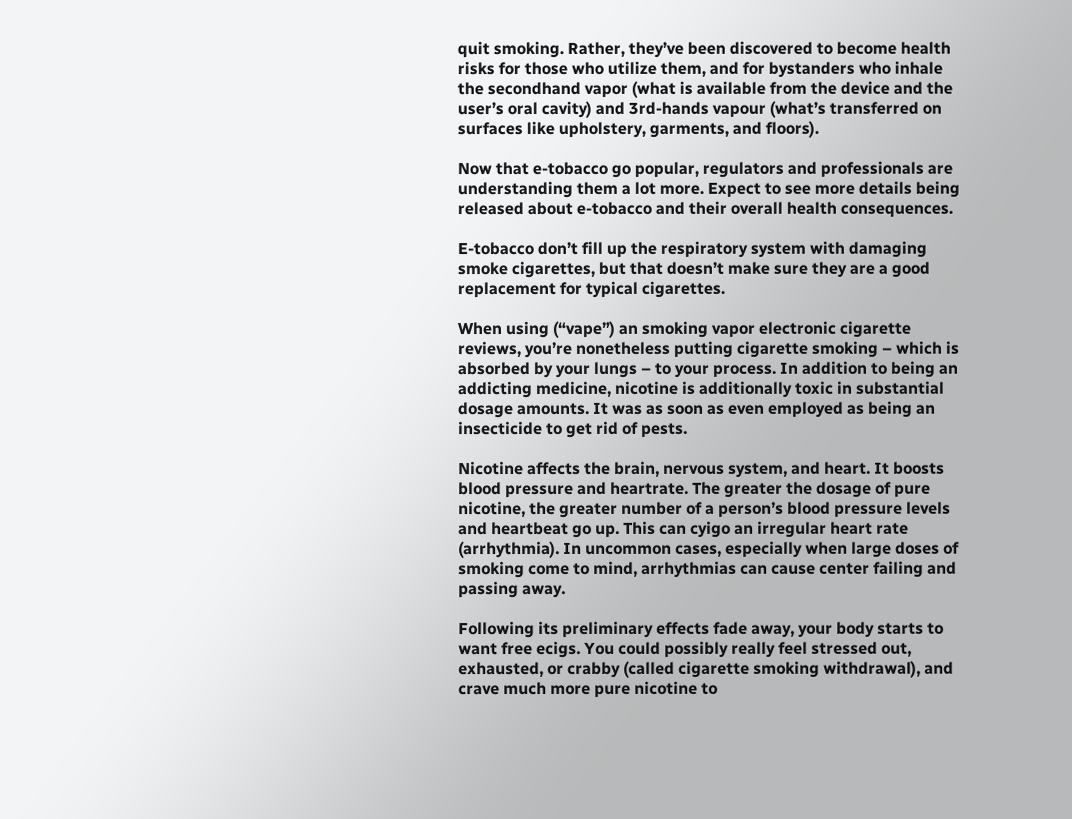quit smoking. Rather, they’ve been discovered to become health risks for those who utilize them, and for bystanders who inhale the secondhand vapor (what is available from the device and the user’s oral cavity) and 3rd-hands vapour (what’s transferred on surfaces like upholstery, garments, and floors).

Now that e-tobacco go popular, regulators and professionals are understanding them a lot more. Expect to see more details being released about e-tobacco and their overall health consequences.

E-tobacco don’t fill up the respiratory system with damaging smoke cigarettes, but that doesn’t make sure they are a good replacement for typical cigarettes.

When using (“vape”) an smoking vapor electronic cigarette reviews, you’re nonetheless putting cigarette smoking – which is absorbed by your lungs – to your process. In addition to being an addicting medicine, nicotine is additionally toxic in substantial dosage amounts. It was as soon as even employed as being an insecticide to get rid of pests.

Nicotine affects the brain, nervous system, and heart. It boosts blood pressure and heartrate. The greater the dosage of pure nicotine, the greater number of a person’s blood pressure levels and heartbeat go up. This can cyigo an irregular heart rate (arrhythmia). In uncommon cases, especially when large doses of smoking come to mind, arrhythmias can cause center failing and passing away.

Following its preliminary effects fade away, your body starts to want free ecigs. You could possibly really feel stressed out, exhausted, or crabby (called cigarette smoking withdrawal), and crave much more pure nicotine to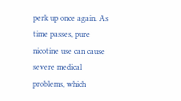perk up once again. As time passes, pure nicotine use can cause severe medical problems, which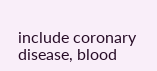include coronary disease, blood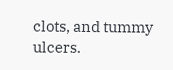clots, and tummy ulcers.